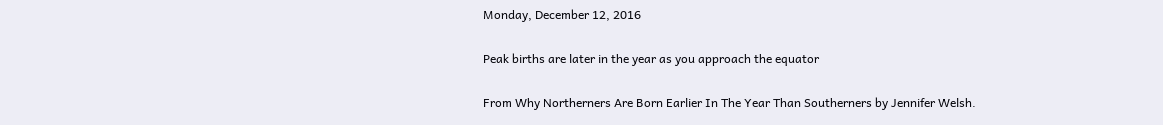Monday, December 12, 2016

Peak births are later in the year as you approach the equator

From Why Northerners Are Born Earlier In The Year Than Southerners by Jennifer Welsh.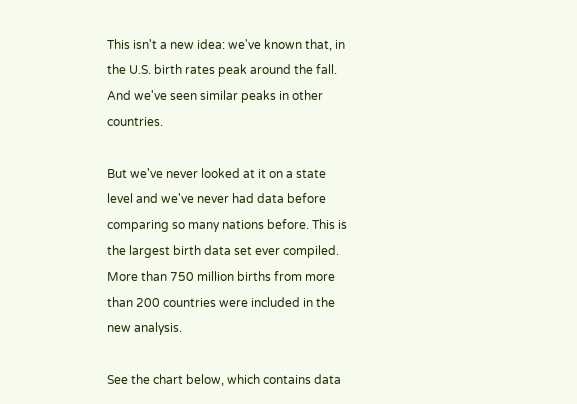This isn't a new idea: we've known that, in the U.S. birth rates peak around the fall. And we've seen similar peaks in other countries.

But we've never looked at it on a state level and we've never had data before comparing so many nations before. This is the largest birth data set ever compiled. More than 750 million births from more than 200 countries were included in the new analysis.

See the chart below, which contains data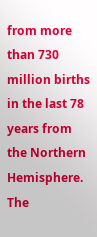from more than 730 million births in the last 78 years from the Northern Hemisphere. The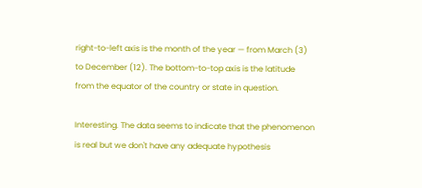right-to-left axis is the month of the year — from March (3) to December (12). The bottom-to-top axis is the latitude from the equator of the country or state in question.

Interesting. The data seems to indicate that the phenomenon is real but we don't have any adequate hypothesis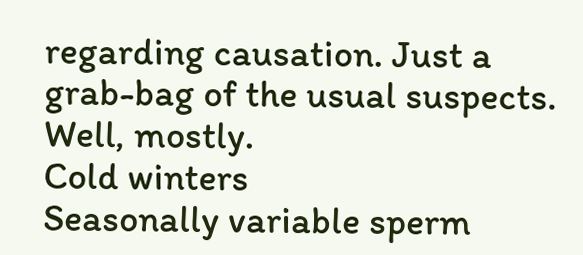regarding causation. Just a grab-bag of the usual suspects. Well, mostly.
Cold winters
Seasonally variable sperm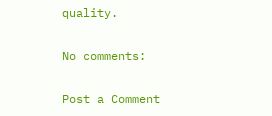quality.

No comments:

Post a Comment